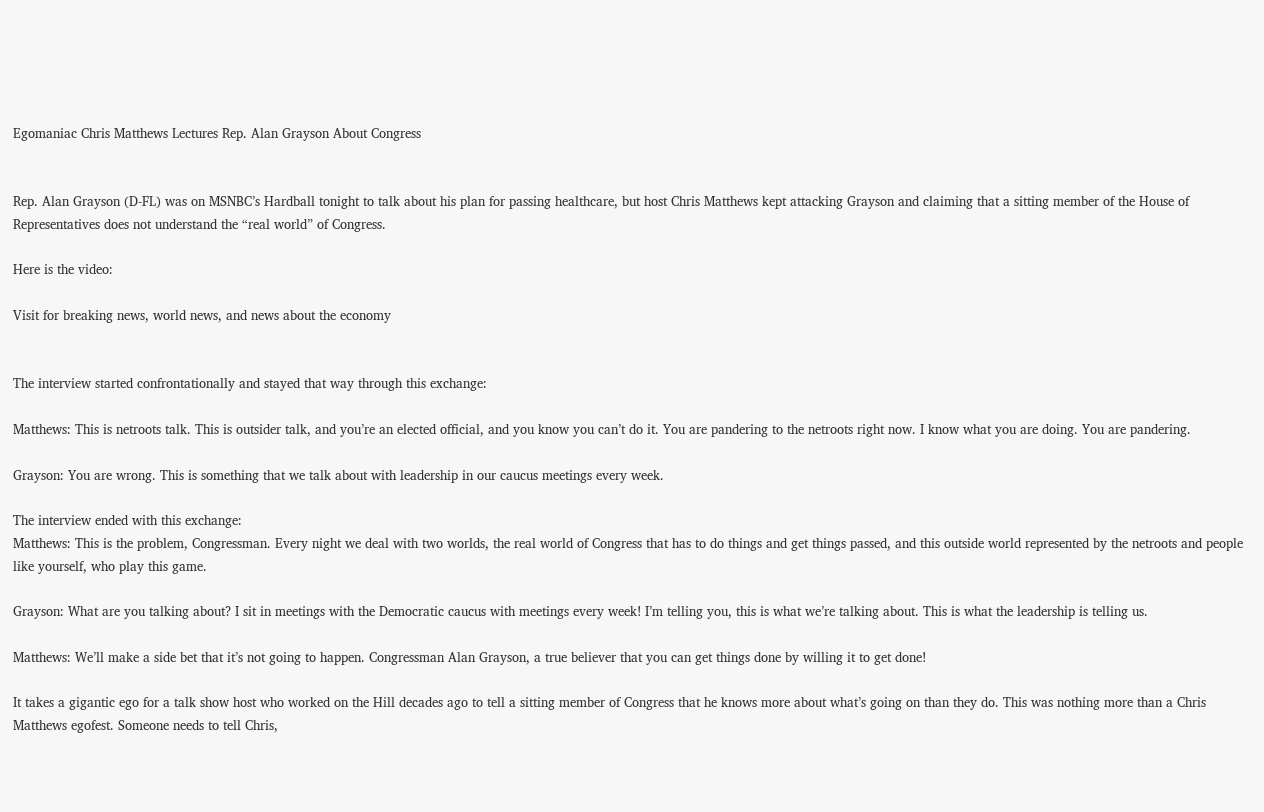Egomaniac Chris Matthews Lectures Rep. Alan Grayson About Congress


Rep. Alan Grayson (D-FL) was on MSNBC’s Hardball tonight to talk about his plan for passing healthcare, but host Chris Matthews kept attacking Grayson and claiming that a sitting member of the House of Representatives does not understand the “real world” of Congress.

Here is the video:

Visit for breaking news, world news, and news about the economy


The interview started confrontationally and stayed that way through this exchange:

Matthews: This is netroots talk. This is outsider talk, and you’re an elected official, and you know you can’t do it. You are pandering to the netroots right now. I know what you are doing. You are pandering.

Grayson: You are wrong. This is something that we talk about with leadership in our caucus meetings every week.

The interview ended with this exchange:
Matthews: This is the problem, Congressman. Every night we deal with two worlds, the real world of Congress that has to do things and get things passed, and this outside world represented by the netroots and people like yourself, who play this game.

Grayson: What are you talking about? I sit in meetings with the Democratic caucus with meetings every week! I’m telling you, this is what we’re talking about. This is what the leadership is telling us.

Matthews: We’ll make a side bet that it’s not going to happen. Congressman Alan Grayson, a true believer that you can get things done by willing it to get done!

It takes a gigantic ego for a talk show host who worked on the Hill decades ago to tell a sitting member of Congress that he knows more about what’s going on than they do. This was nothing more than a Chris Matthews egofest. Someone needs to tell Chris,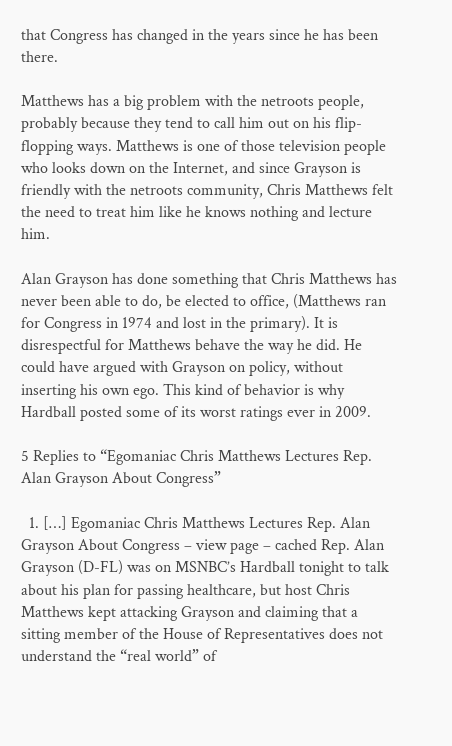that Congress has changed in the years since he has been there.

Matthews has a big problem with the netroots people, probably because they tend to call him out on his flip-flopping ways. Matthews is one of those television people who looks down on the Internet, and since Grayson is friendly with the netroots community, Chris Matthews felt the need to treat him like he knows nothing and lecture him.

Alan Grayson has done something that Chris Matthews has never been able to do, be elected to office, (Matthews ran for Congress in 1974 and lost in the primary). It is disrespectful for Matthews behave the way he did. He could have argued with Grayson on policy, without inserting his own ego. This kind of behavior is why Hardball posted some of its worst ratings ever in 2009.

5 Replies to “Egomaniac Chris Matthews Lectures Rep. Alan Grayson About Congress”

  1. […] Egomaniac Chris Matthews Lectures Rep. Alan Grayson About Congress – view page – cached Rep. Alan Grayson (D-FL) was on MSNBC’s Hardball tonight to talk about his plan for passing healthcare, but host Chris Matthews kept attacking Grayson and claiming that a sitting member of the House of Representatives does not understand the “real world” of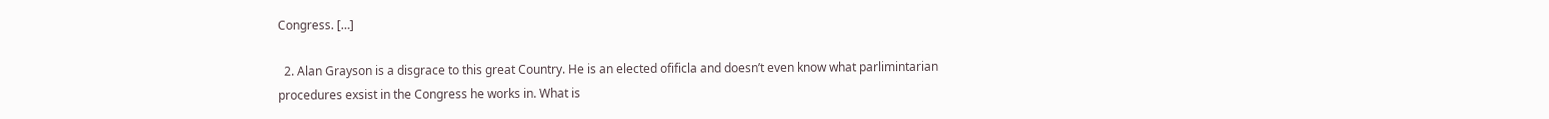Congress. […]

  2. Alan Grayson is a disgrace to this great Country. He is an elected ofificla and doesn’t even know what parlimintarian procedures exsist in the Congress he works in. What is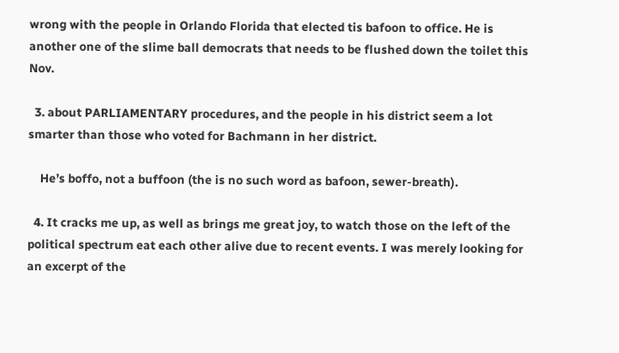wrong with the people in Orlando Florida that elected tis bafoon to office. He is another one of the slime ball democrats that needs to be flushed down the toilet this Nov.

  3. about PARLIAMENTARY procedures, and the people in his district seem a lot smarter than those who voted for Bachmann in her district.

    He’s boffo, not a buffoon (the is no such word as bafoon, sewer-breath).

  4. It cracks me up, as well as brings me great joy, to watch those on the left of the political spectrum eat each other alive due to recent events. I was merely looking for an excerpt of the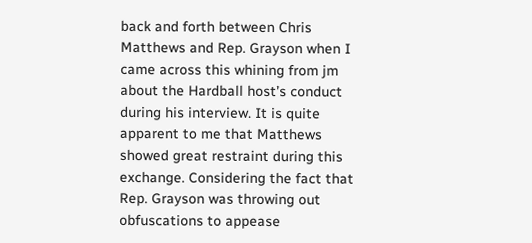back and forth between Chris Matthews and Rep. Grayson when I came across this whining from jm about the Hardball host’s conduct during his interview. It is quite apparent to me that Matthews showed great restraint during this exchange. Considering the fact that Rep. Grayson was throwing out obfuscations to appease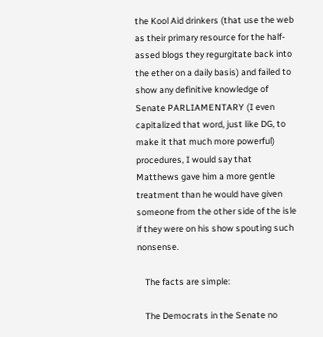the Kool Aid drinkers (that use the web as their primary resource for the half-assed blogs they regurgitate back into the ether on a daily basis) and failed to show any definitive knowledge of Senate PARLIAMENTARY (I even capitalized that word, just like DG, to make it that much more powerful) procedures, I would say that Matthews gave him a more gentle treatment than he would have given someone from the other side of the isle if they were on his show spouting such nonsense.

    The facts are simple:

    The Democrats in the Senate no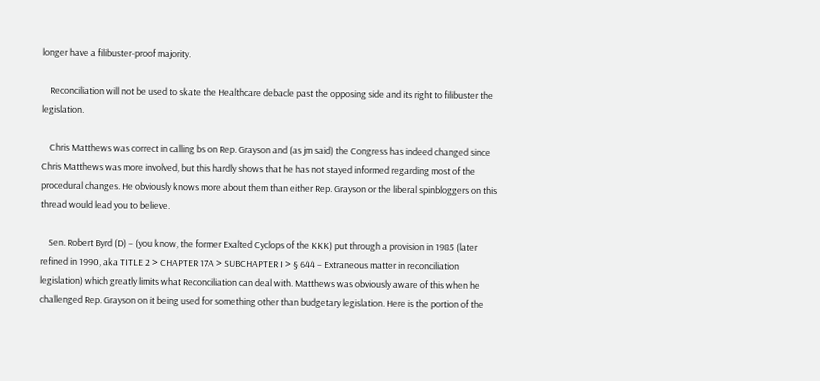longer have a filibuster-proof majority.

    Reconciliation will not be used to skate the Healthcare debacle past the opposing side and its right to filibuster the legislation.

    Chris Matthews was correct in calling bs on Rep. Grayson and (as jm said) the Congress has indeed changed since Chris Matthews was more involved, but this hardly shows that he has not stayed informed regarding most of the procedural changes. He obviously knows more about them than either Rep. Grayson or the liberal spinbloggers on this thread would lead you to believe.

    Sen. Robert Byrd (D) – (you know, the former Exalted Cyclops of the KKK) put through a provision in 1985 (later refined in 1990, aka TITLE 2 > CHAPTER 17A > SUBCHAPTER I > § 644 – Extraneous matter in reconciliation legislation) which greatly limits what Reconciliation can deal with. Matthews was obviously aware of this when he challenged Rep. Grayson on it being used for something other than budgetary legislation. Here is the portion of the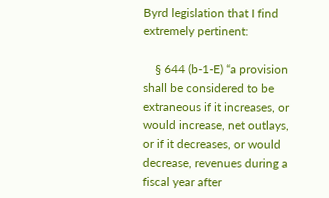Byrd legislation that I find extremely pertinent:

    § 644 (b-1-E) “a provision shall be considered to be extraneous if it increases, or would increase, net outlays, or if it decreases, or would decrease, revenues during a fiscal year after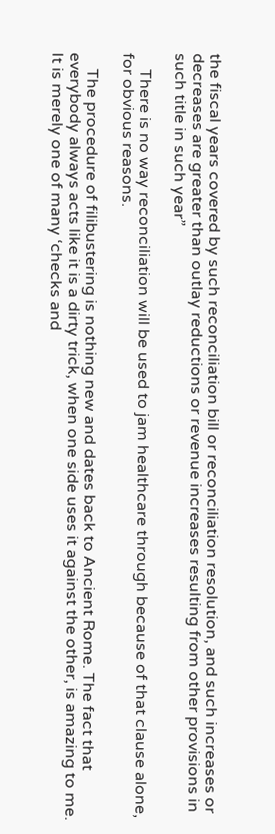the fiscal years covered by such reconciliation bill or reconciliation resolution, and such increases or decreases are greater than outlay reductions or revenue increases resulting from other provisions in such title in such year”

    There is no way reconciliation will be used to jam healthcare through because of that clause alone, for obvious reasons.

    The procedure of filibustering is nothing new and dates back to Ancient Rome. The fact that everybody always acts like it is a dirty trick, when one side uses it against the other, is amazing to me. It is merely one of many ‘checks and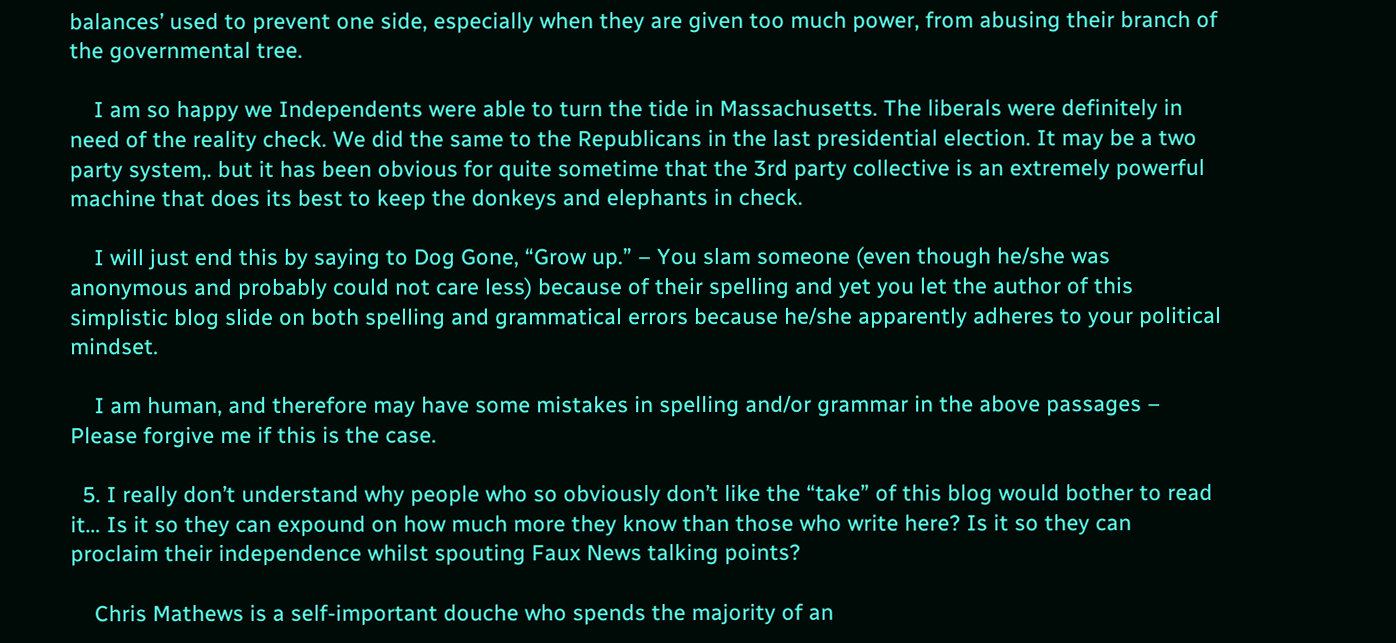balances’ used to prevent one side, especially when they are given too much power, from abusing their branch of the governmental tree.

    I am so happy we Independents were able to turn the tide in Massachusetts. The liberals were definitely in need of the reality check. We did the same to the Republicans in the last presidential election. It may be a two party system,. but it has been obvious for quite sometime that the 3rd party collective is an extremely powerful machine that does its best to keep the donkeys and elephants in check.

    I will just end this by saying to Dog Gone, “Grow up.” – You slam someone (even though he/she was anonymous and probably could not care less) because of their spelling and yet you let the author of this simplistic blog slide on both spelling and grammatical errors because he/she apparently adheres to your political mindset.

    I am human, and therefore may have some mistakes in spelling and/or grammar in the above passages – Please forgive me if this is the case.

  5. I really don’t understand why people who so obviously don’t like the “take” of this blog would bother to read it… Is it so they can expound on how much more they know than those who write here? Is it so they can proclaim their independence whilst spouting Faux News talking points?

    Chris Mathews is a self-important douche who spends the majority of an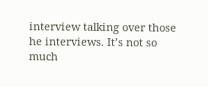interview talking over those he interviews. It’s not so much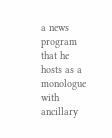a news program that he hosts as a monologue with ancillary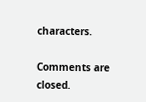characters.

Comments are closed.